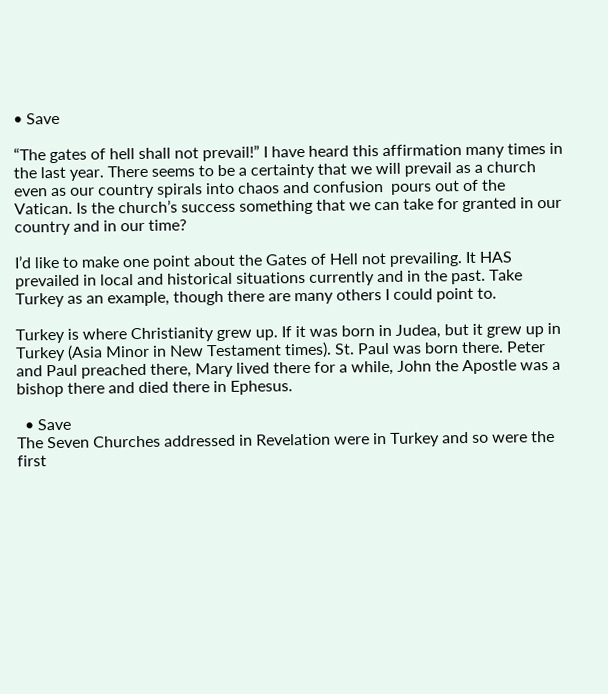• Save

“The gates of hell shall not prevail!” I have heard this affirmation many times in the last year. There seems to be a certainty that we will prevail as a church even as our country spirals into chaos and confusion  pours out of the Vatican. Is the church’s success something that we can take for granted in our country and in our time?

I’d like to make one point about the Gates of Hell not prevailing. It HAS prevailed in local and historical situations currently and in the past. Take Turkey as an example, though there are many others I could point to.

Turkey is where Christianity grew up. If it was born in Judea, but it grew up in Turkey (Asia Minor in New Testament times). St. Paul was born there. Peter and Paul preached there, Mary lived there for a while, John the Apostle was a bishop there and died there in Ephesus.

  • Save
The Seven Churches addressed in Revelation were in Turkey and so were the first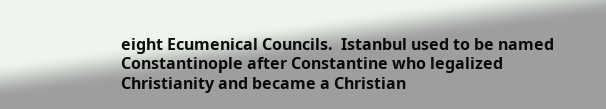eight Ecumenical Councils.  Istanbul used to be named Constantinople after Constantine who legalized Christianity and became a Christian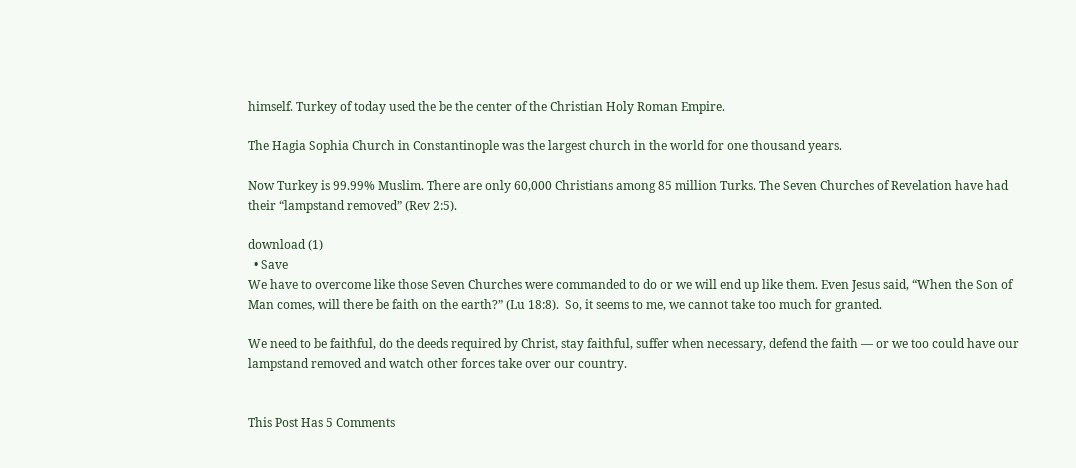himself. Turkey of today used the be the center of the Christian Holy Roman Empire.

The Hagia Sophia Church in Constantinople was the largest church in the world for one thousand years.

Now Turkey is 99.99% Muslim. There are only 60,000 Christians among 85 million Turks. The Seven Churches of Revelation have had their “lampstand removed” (Rev 2:5).

download (1)
  • Save
We have to overcome like those Seven Churches were commanded to do or we will end up like them. Even Jesus said, “When the Son of Man comes, will there be faith on the earth?” (Lu 18:8).  So, it seems to me, we cannot take too much for granted.

We need to be faithful, do the deeds required by Christ, stay faithful, suffer when necessary, defend the faith — or we too could have our lampstand removed and watch other forces take over our country.


This Post Has 5 Comments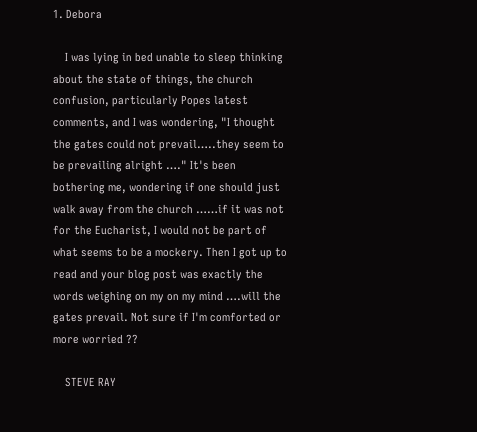1. Debora

    I was lying in bed unable to sleep thinking about the state of things, the church confusion, particularly Popes latest comments, and I was wondering, "I thought the gates could not prevail…..they seem to be prevailing alright …." It's been bothering me, wondering if one should just walk away from the church ……if it was not for the Eucharist, I would not be part of what seems to be a mockery. Then I got up to read and your blog post was exactly the words weighing on my on my mind ….will the gates prevail. Not sure if I'm comforted or more worried ??

    STEVE RAY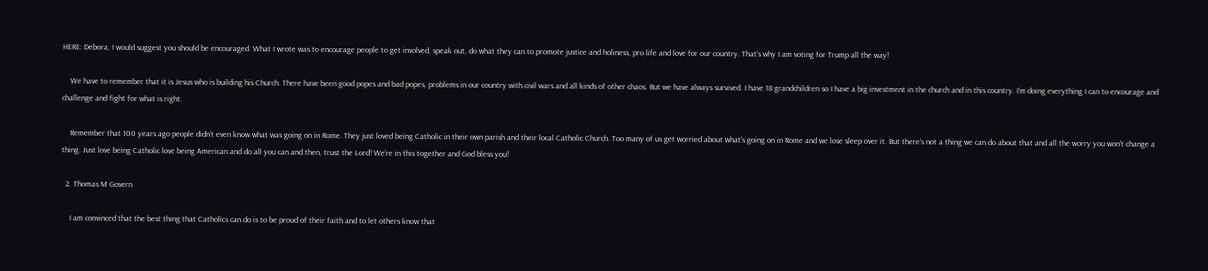HERE: Debora, I would suggest you should be encouraged. What I wrote was to encourage people to get involved, speak out, do what they can to promote justice and holiness, pro life and love for our country. That’s why I am voting for Trump all the way!

    We have to remember that it is Jesus who is building his Church. There have been good popes and bad popes, problems in our country with civil wars and all kinds of other chaos. But we have always survived. I have 18 grandchildren so I have a big investment in the church and in this country. I’m doing everything I can to encourage and challenge and fight for what is right.

    Remember that 100 years ago people didn’t even know what was going on in Rome. They just loved being Catholic in their own parish and their local Catholic Church. Too many of us get worried about what’s going on in Rome and we lose sleep over it. But there’s not a thing we can do about that and all the worry you won’t change a thing. Just love being Catholic love being American and do all you can and then, trust the Lord! We’re in this together and God bless you!

  2. Thomas M Govern

    I am convinced that the best thing that Catholics can do is to be proud of their faith and to let others know that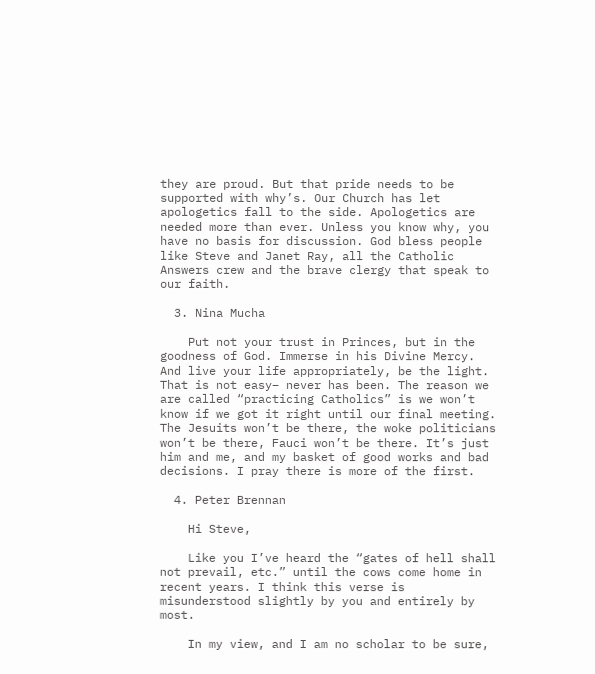they are proud. But that pride needs to be supported with why’s. Our Church has let apologetics fall to the side. Apologetics are needed more than ever. Unless you know why, you have no basis for discussion. God bless people like Steve and Janet Ray, all the Catholic Answers crew and the brave clergy that speak to our faith.

  3. Nina Mucha

    Put not your trust in Princes, but in the goodness of God. Immerse in his Divine Mercy. And live your life appropriately, be the light. That is not easy– never has been. The reason we are called “practicing Catholics” is we won’t know if we got it right until our final meeting. The Jesuits won’t be there, the woke politicians won’t be there, Fauci won’t be there. It’s just him and me, and my basket of good works and bad decisions. I pray there is more of the first.

  4. Peter Brennan

    Hi Steve,

    Like you I’ve heard the “gates of hell shall not prevail, etc.” until the cows come home in recent years. I think this verse is misunderstood slightly by you and entirely by most.

    In my view, and I am no scholar to be sure,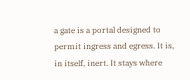a gate is a portal designed to permit ingress and egress. It is, in itself, inert. It stays where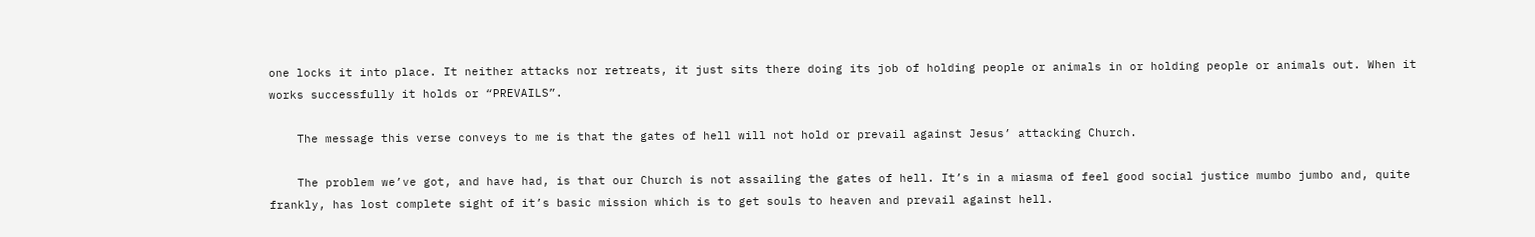one locks it into place. It neither attacks nor retreats, it just sits there doing its job of holding people or animals in or holding people or animals out. When it works successfully it holds or “PREVAILS”.

    The message this verse conveys to me is that the gates of hell will not hold or prevail against Jesus’ attacking Church.

    The problem we’ve got, and have had, is that our Church is not assailing the gates of hell. It’s in a miasma of feel good social justice mumbo jumbo and, quite frankly, has lost complete sight of it’s basic mission which is to get souls to heaven and prevail against hell.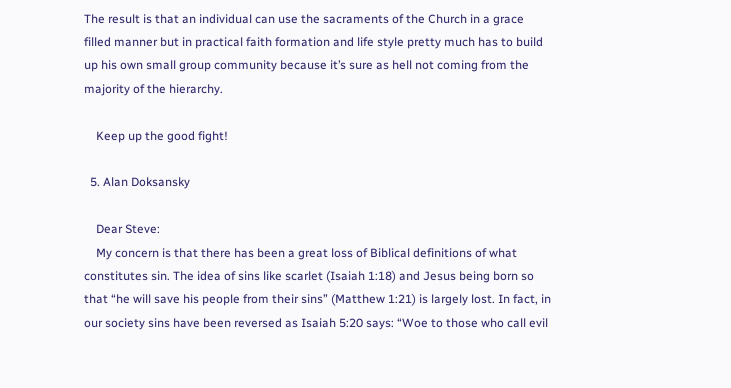The result is that an individual can use the sacraments of the Church in a grace filled manner but in practical faith formation and life style pretty much has to build up his own small group community because it’s sure as hell not coming from the majority of the hierarchy.

    Keep up the good fight!

  5. Alan Doksansky

    Dear Steve:
    My concern is that there has been a great loss of Biblical definitions of what constitutes sin. The idea of sins like scarlet (Isaiah 1:18) and Jesus being born so that “he will save his people from their sins” (Matthew 1:21) is largely lost. In fact, in our society sins have been reversed as Isaiah 5:20 says: “Woe to those who call evil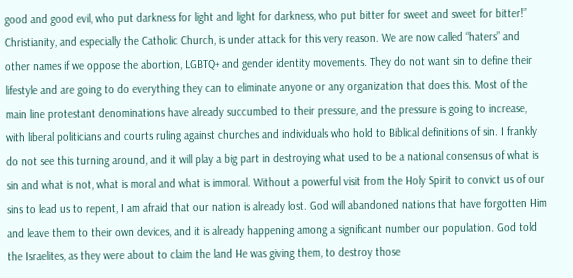good and good evil, who put darkness for light and light for darkness, who put bitter for sweet and sweet for bitter!” Christianity, and especially the Catholic Church, is under attack for this very reason. We are now called “haters” and other names if we oppose the abortion, LGBTQ+ and gender identity movements. They do not want sin to define their lifestyle and are going to do everything they can to eliminate anyone or any organization that does this. Most of the main line protestant denominations have already succumbed to their pressure, and the pressure is going to increase, with liberal politicians and courts ruling against churches and individuals who hold to Biblical definitions of sin. I frankly do not see this turning around, and it will play a big part in destroying what used to be a national consensus of what is sin and what is not, what is moral and what is immoral. Without a powerful visit from the Holy Spirit to convict us of our sins to lead us to repent, I am afraid that our nation is already lost. God will abandoned nations that have forgotten Him and leave them to their own devices, and it is already happening among a significant number our population. God told the Israelites, as they were about to claim the land He was giving them, to destroy those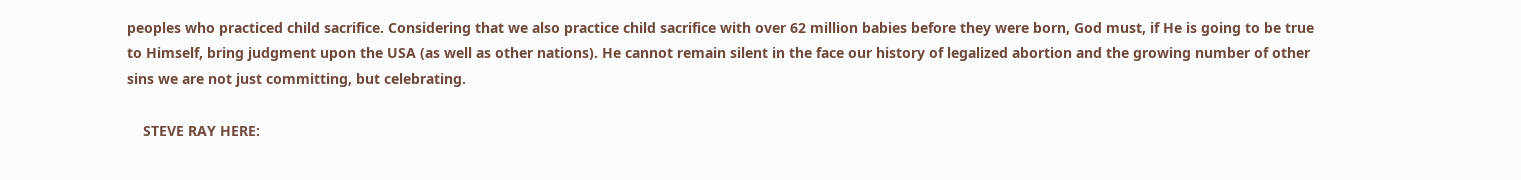peoples who practiced child sacrifice. Considering that we also practice child sacrifice with over 62 million babies before they were born, God must, if He is going to be true to Himself, bring judgment upon the USA (as well as other nations). He cannot remain silent in the face our history of legalized abortion and the growing number of other sins we are not just committing, but celebrating.

    STEVE RAY HERE: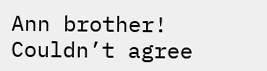Ann brother! Couldn’t agree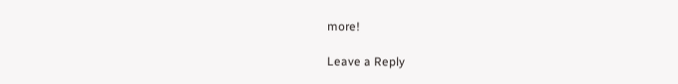more!

Leave a Reply